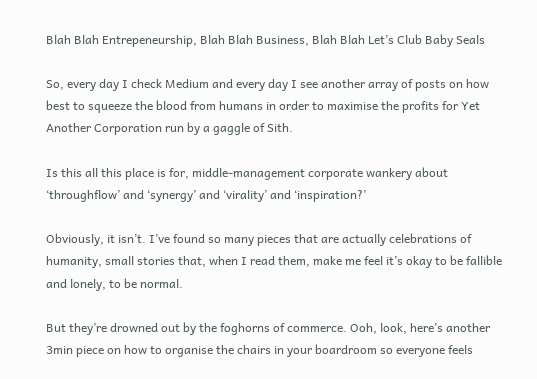Blah Blah Entrepeneurship, Blah Blah Business, Blah Blah Let’s Club Baby Seals

So, every day I check Medium and every day I see another array of posts on how best to squeeze the blood from humans in order to maximise the profits for Yet Another Corporation run by a gaggle of Sith.

Is this all this place is for, middle-management corporate wankery about ‘throughflow’ and ‘synergy’ and ‘virality’ and ‘inspiration?’

Obviously, it isn’t. I’ve found so many pieces that are actually celebrations of humanity, small stories that, when I read them, make me feel it’s okay to be fallible and lonely, to be normal.

But they’re drowned out by the foghorns of commerce. Ooh, look, here’s another 3min piece on how to organise the chairs in your boardroom so everyone feels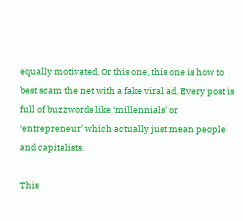equally motivated. Or this one, this one is how to best scam the net with a fake viral ad. Every post is full of buzzwords like ‘millennials’ or ‘entrepreneur’ which actually just mean people and capitalists.

This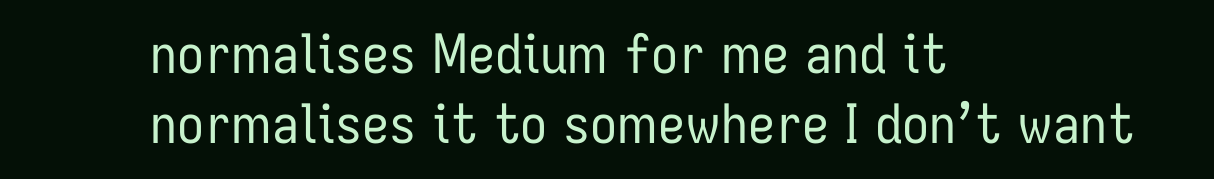normalises Medium for me and it normalises it to somewhere I don’t want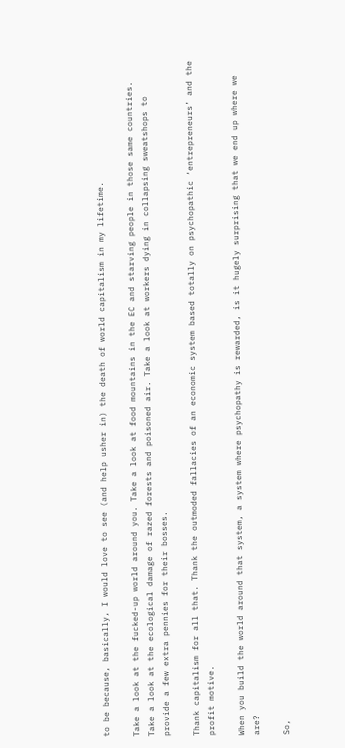to be because, basically, I would love to see (and help usher in) the death of world capitalism in my lifetime.

Take a look at the fucked-up world around you. Take a look at food mountains in the EC and starving people in those same countries. Take a look at the ecological damage of razed forests and poisoned air. Take a look at workers dying in collapsing sweatshops to provide a few extra pennies for their bosses.

Thank capitalism for all that. Thank the outmoded fallacies of an economic system based totally on psychopathic ‘entrepreneurs’ and the profit motive.

When you build the world around that system, a system where psychopathy is rewarded, is it hugely surprising that we end up where we are?

So,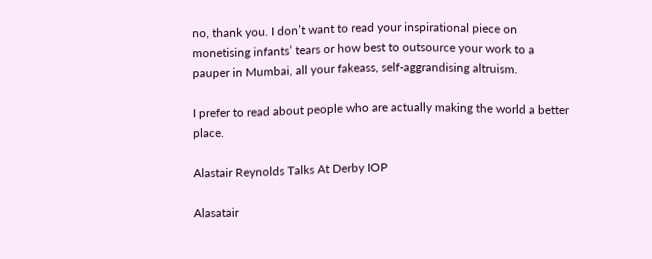no, thank you. I don’t want to read your inspirational piece on monetising infants’ tears or how best to outsource your work to a pauper in Mumbai, all your fakeass, self-aggrandising altruism.

I prefer to read about people who are actually making the world a better place.

Alastair Reynolds Talks At Derby IOP

Alasatair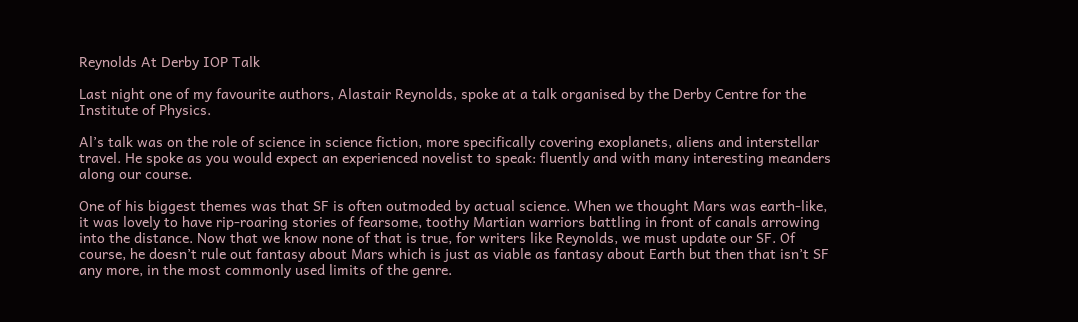Reynolds At Derby IOP Talk

Last night one of my favourite authors, Alastair Reynolds, spoke at a talk organised by the Derby Centre for the Institute of Physics.

Al’s talk was on the role of science in science fiction, more specifically covering exoplanets, aliens and interstellar travel. He spoke as you would expect an experienced novelist to speak: fluently and with many interesting meanders along our course.

One of his biggest themes was that SF is often outmoded by actual science. When we thought Mars was earth-like, it was lovely to have rip-roaring stories of fearsome, toothy Martian warriors battling in front of canals arrowing into the distance. Now that we know none of that is true, for writers like Reynolds, we must update our SF. Of course, he doesn’t rule out fantasy about Mars which is just as viable as fantasy about Earth but then that isn’t SF any more, in the most commonly used limits of the genre.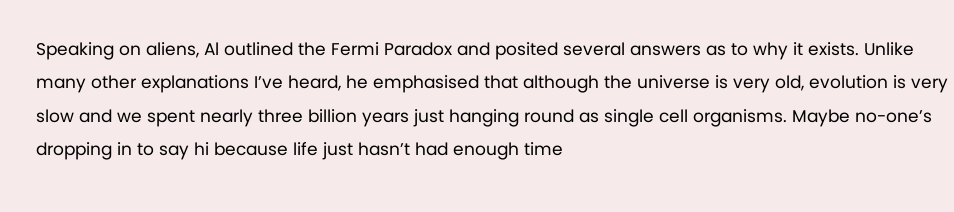Speaking on aliens, Al outlined the Fermi Paradox and posited several answers as to why it exists. Unlike many other explanations I’ve heard, he emphasised that although the universe is very old, evolution is very slow and we spent nearly three billion years just hanging round as single cell organisms. Maybe no-one’s dropping in to say hi because life just hasn’t had enough time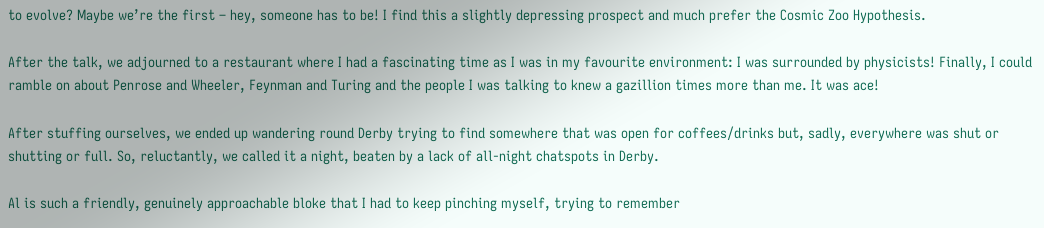to evolve? Maybe we’re the first – hey, someone has to be! I find this a slightly depressing prospect and much prefer the Cosmic Zoo Hypothesis.

After the talk, we adjourned to a restaurant where I had a fascinating time as I was in my favourite environment: I was surrounded by physicists! Finally, I could ramble on about Penrose and Wheeler, Feynman and Turing and the people I was talking to knew a gazillion times more than me. It was ace!

After stuffing ourselves, we ended up wandering round Derby trying to find somewhere that was open for coffees/drinks but, sadly, everywhere was shut or shutting or full. So, reluctantly, we called it a night, beaten by a lack of all-night chatspots in Derby.

Al is such a friendly, genuinely approachable bloke that I had to keep pinching myself, trying to remember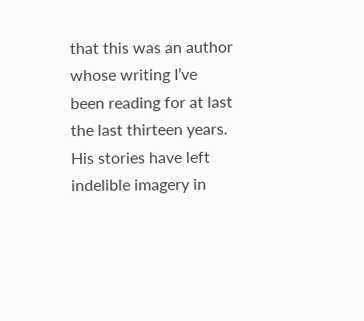that this was an author whose writing I’ve been reading for at last the last thirteen years. His stories have left indelible imagery in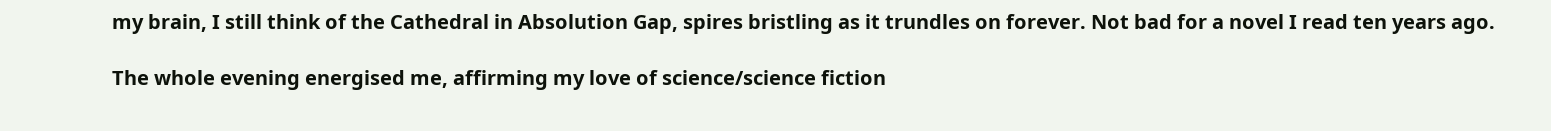my brain, I still think of the Cathedral in Absolution Gap, spires bristling as it trundles on forever. Not bad for a novel I read ten years ago.

The whole evening energised me, affirming my love of science/science fiction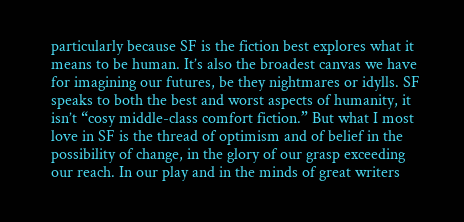particularly because SF is the fiction best explores what it means to be human. It’s also the broadest canvas we have for imagining our futures, be they nightmares or idylls. SF speaks to both the best and worst aspects of humanity, it isn’t “cosy middle-class comfort fiction.” But what I most love in SF is the thread of optimism and of belief in the possibility of change, in the glory of our grasp exceeding our reach. In our play and in the minds of great writers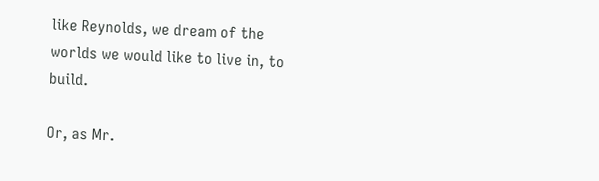like Reynolds, we dream of the worlds we would like to live in, to build.

Or, as Mr.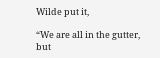Wilde put it,

“We are all in the gutter, but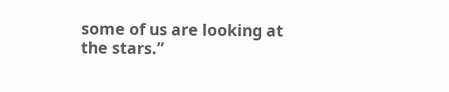some of us are looking at the stars.”